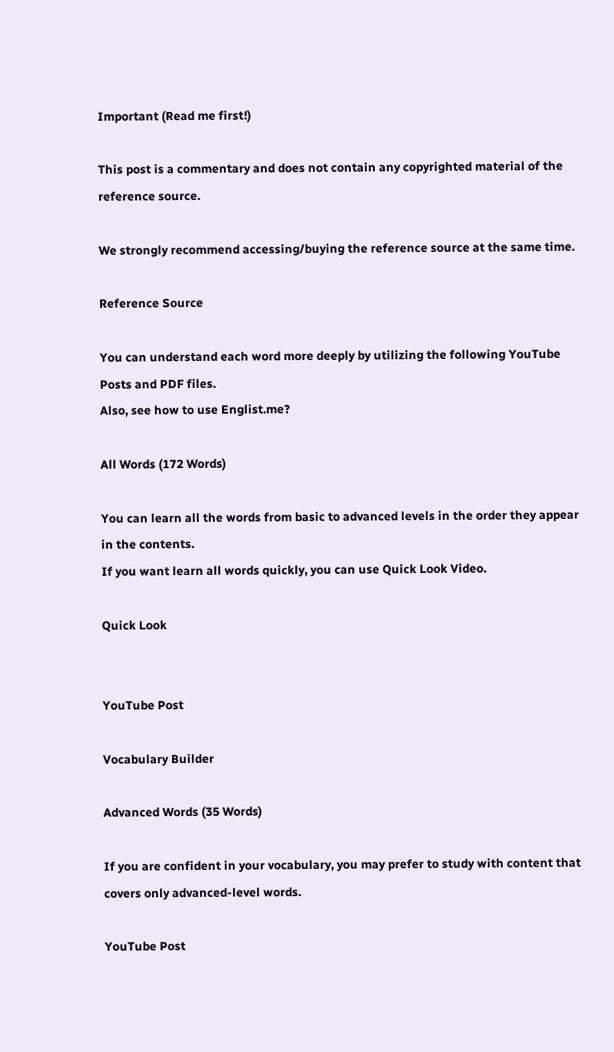Important (Read me first!)

This post is a commentary and does not contain any copyrighted material of the reference source.

We strongly recommend accessing/buying the reference source at the same time.

Reference Source

You can understand each word more deeply by utilizing the following YouTube Posts and PDF files.
Also, see how to use Englist.me?

All Words (172 Words)

You can learn all the words from basic to advanced levels in the order they appear in the contents.
If you want learn all words quickly, you can use Quick Look Video.

Quick Look


YouTube Post

Vocabulary Builder

Advanced Words (35 Words)

If you are confident in your vocabulary, you may prefer to study with content that covers only advanced-level words.

YouTube Post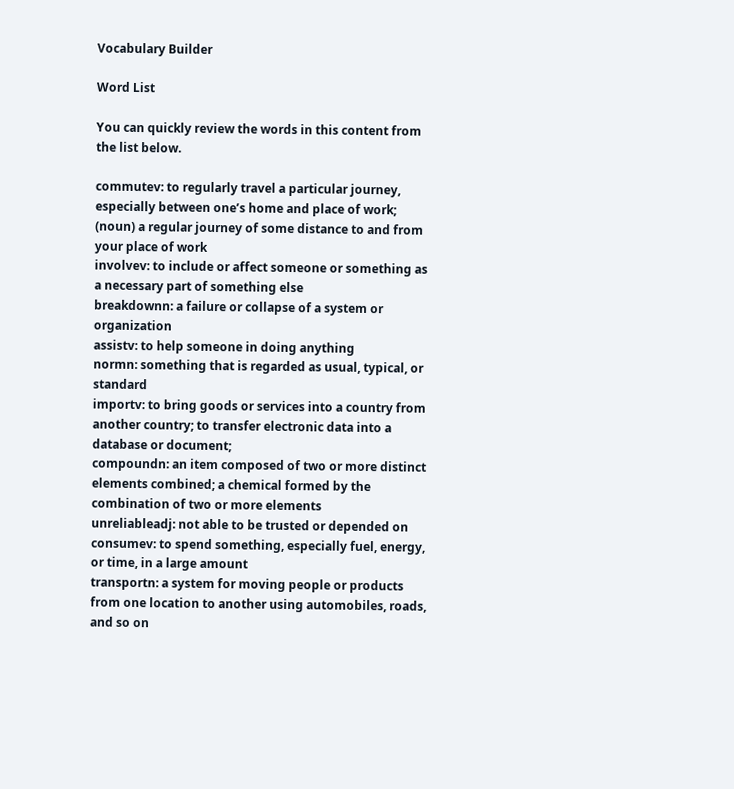Vocabulary Builder

Word List

You can quickly review the words in this content from the list below.

commutev: to regularly travel a particular journey, especially between one’s home and place of work; (noun) a regular journey of some distance to and from your place of work
involvev: to include or affect someone or something as a necessary part of something else
breakdownn: a failure or collapse of a system or organization
assistv: to help someone in doing anything
normn: something that is regarded as usual, typical, or standard
importv: to bring goods or services into a country from another country; to transfer electronic data into a database or document;
compoundn: an item composed of two or more distinct elements combined; a chemical formed by the combination of two or more elements
unreliableadj: not able to be trusted or depended on
consumev: to spend something, especially fuel, energy, or time, in a large amount
transportn: a system for moving people or products from one location to another using automobiles, roads, and so on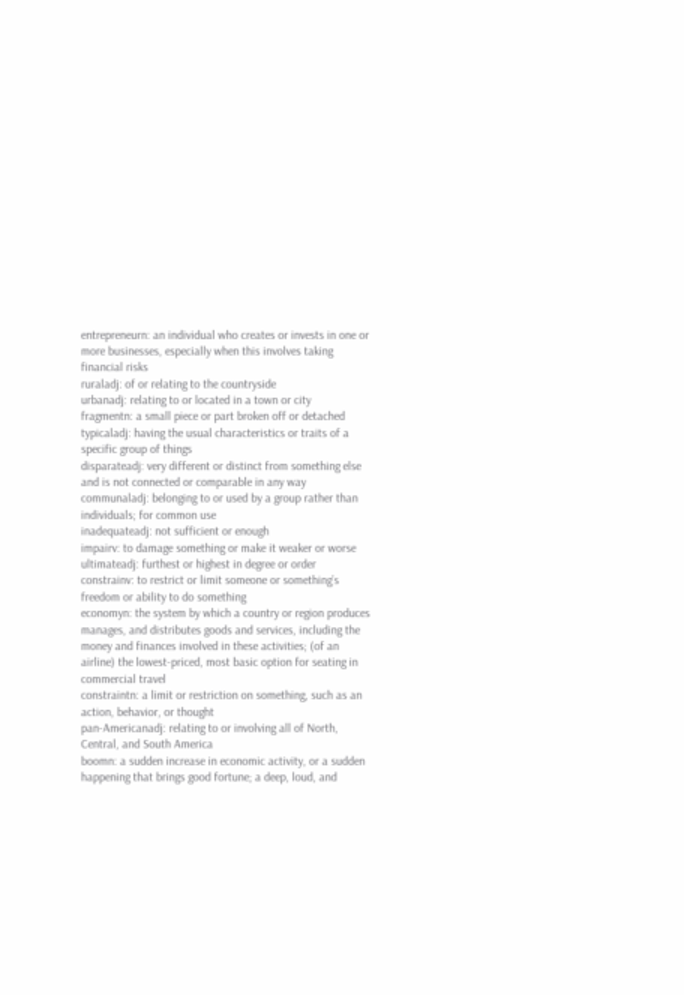entrepreneurn: an individual who creates or invests in one or more businesses, especially when this involves taking financial risks
ruraladj: of or relating to the countryside
urbanadj: relating to or located in a town or city
fragmentn: a small piece or part broken off or detached
typicaladj: having the usual characteristics or traits of a specific group of things
disparateadj: very different or distinct from something else and is not connected or comparable in any way
communaladj: belonging to or used by a group rather than individuals; for common use
inadequateadj: not sufficient or enough
impairv: to damage something or make it weaker or worse
ultimateadj: furthest or highest in degree or order
constrainv: to restrict or limit someone or something’s freedom or ability to do something
economyn: the system by which a country or region produces manages, and distributes goods and services, including the money and finances involved in these activities; (of an airline) the lowest-priced, most basic option for seating in commercial travel
constraintn: a limit or restriction on something, such as an action, behavior, or thought
pan-Americanadj: relating to or involving all of North, Central, and South America
boomn: a sudden increase in economic activity, or a sudden happening that brings good fortune; a deep, loud, and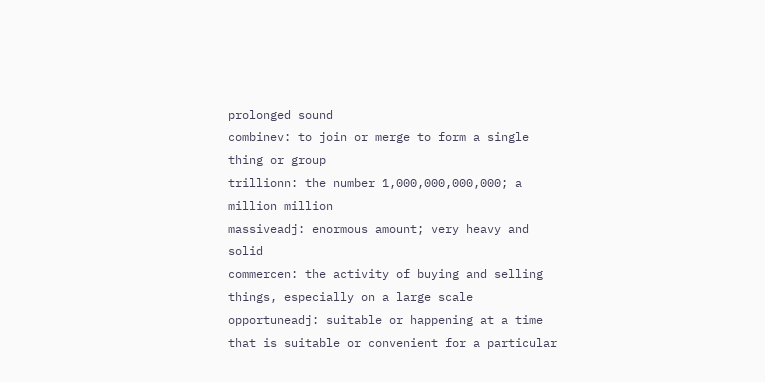prolonged sound
combinev: to join or merge to form a single thing or group
trillionn: the number 1,000,000,000,000; a million million
massiveadj: enormous amount; very heavy and solid
commercen: the activity of buying and selling things, especially on a large scale
opportuneadj: suitable or happening at a time that is suitable or convenient for a particular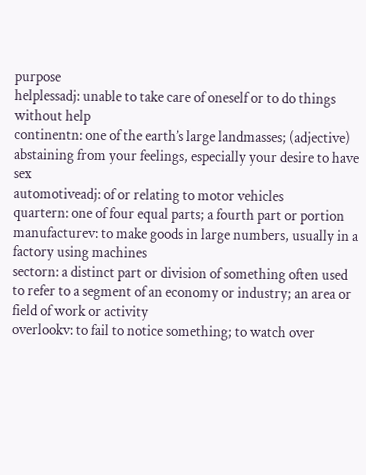purpose
helplessadj: unable to take care of oneself or to do things without help
continentn: one of the earth’s large landmasses; (adjective) abstaining from your feelings, especially your desire to have sex
automotiveadj: of or relating to motor vehicles
quartern: one of four equal parts; a fourth part or portion
manufacturev: to make goods in large numbers, usually in a factory using machines
sectorn: a distinct part or division of something often used to refer to a segment of an economy or industry; an area or field of work or activity
overlookv: to fail to notice something; to watch over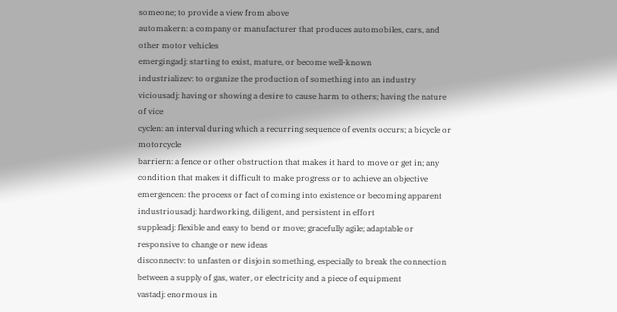someone; to provide a view from above
automakern: a company or manufacturer that produces automobiles, cars, and other motor vehicles
emergingadj: starting to exist, mature, or become well-known
industrializev: to organize the production of something into an industry
viciousadj: having or showing a desire to cause harm to others; having the nature of vice
cyclen: an interval during which a recurring sequence of events occurs; a bicycle or motorcycle
barriern: a fence or other obstruction that makes it hard to move or get in; any condition that makes it difficult to make progress or to achieve an objective
emergencen: the process or fact of coming into existence or becoming apparent
industriousadj: hardworking, diligent, and persistent in effort
suppleadj: flexible and easy to bend or move; gracefully agile; adaptable or responsive to change or new ideas
disconnectv: to unfasten or disjoin something, especially to break the connection between a supply of gas, water, or electricity and a piece of equipment
vastadj: enormous in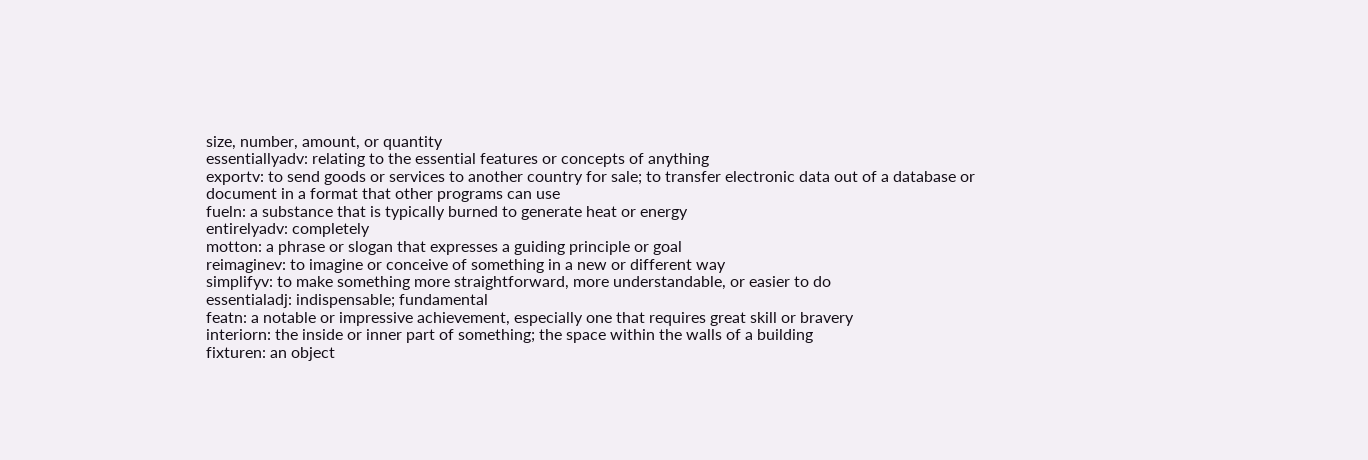size, number, amount, or quantity
essentiallyadv: relating to the essential features or concepts of anything
exportv: to send goods or services to another country for sale; to transfer electronic data out of a database or document in a format that other programs can use
fueln: a substance that is typically burned to generate heat or energy
entirelyadv: completely
motton: a phrase or slogan that expresses a guiding principle or goal
reimaginev: to imagine or conceive of something in a new or different way
simplifyv: to make something more straightforward, more understandable, or easier to do
essentialadj: indispensable; fundamental
featn: a notable or impressive achievement, especially one that requires great skill or bravery
interiorn: the inside or inner part of something; the space within the walls of a building
fixturen: an object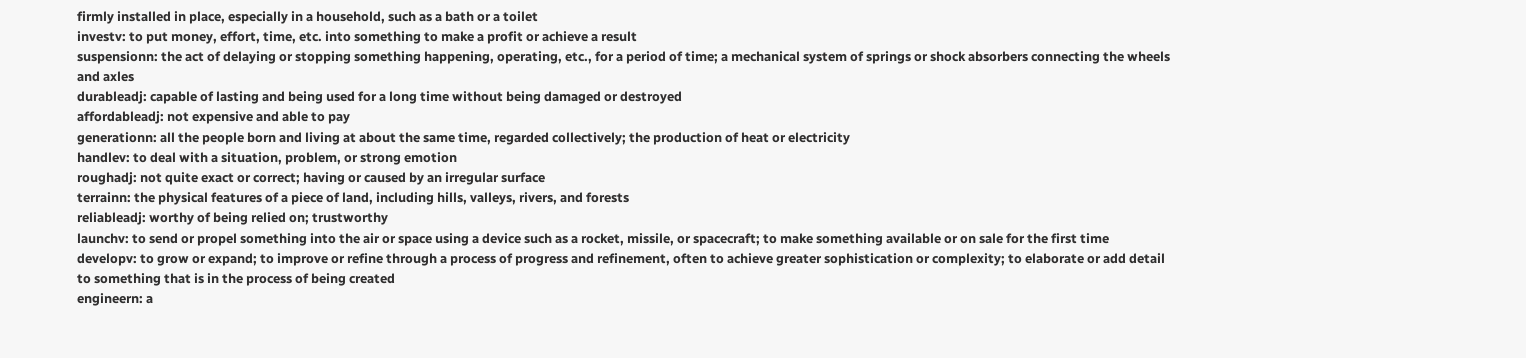firmly installed in place, especially in a household, such as a bath or a toilet
investv: to put money, effort, time, etc. into something to make a profit or achieve a result
suspensionn: the act of delaying or stopping something happening, operating, etc., for a period of time; a mechanical system of springs or shock absorbers connecting the wheels and axles
durableadj: capable of lasting and being used for a long time without being damaged or destroyed
affordableadj: not expensive and able to pay
generationn: all the people born and living at about the same time, regarded collectively; the production of heat or electricity
handlev: to deal with a situation, problem, or strong emotion
roughadj: not quite exact or correct; having or caused by an irregular surface
terrainn: the physical features of a piece of land, including hills, valleys, rivers, and forests
reliableadj: worthy of being relied on; trustworthy
launchv: to send or propel something into the air or space using a device such as a rocket, missile, or spacecraft; to make something available or on sale for the first time
developv: to grow or expand; to improve or refine through a process of progress and refinement, often to achieve greater sophistication or complexity; to elaborate or add detail to something that is in the process of being created
engineern: a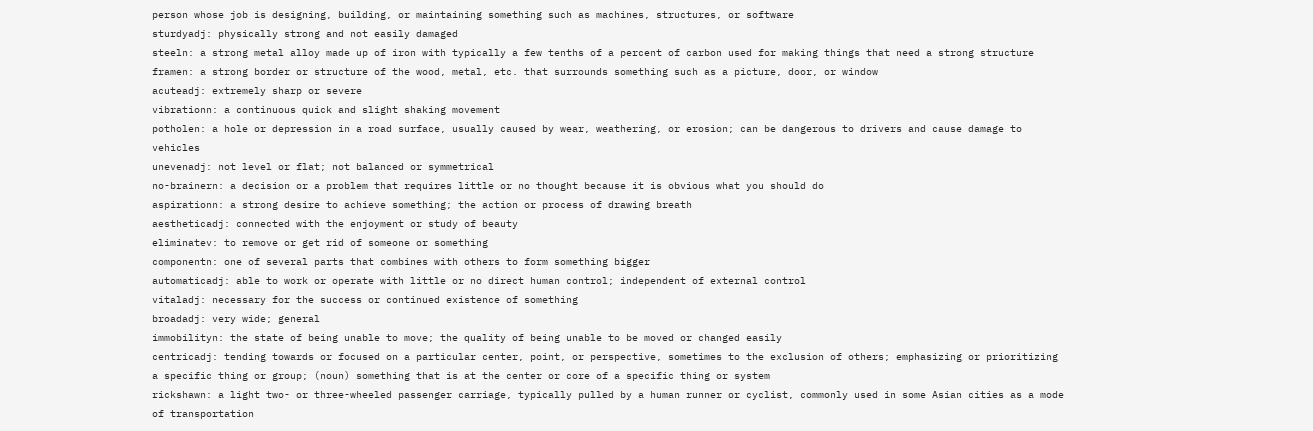person whose job is designing, building, or maintaining something such as machines, structures, or software
sturdyadj: physically strong and not easily damaged
steeln: a strong metal alloy made up of iron with typically a few tenths of a percent of carbon used for making things that need a strong structure
framen: a strong border or structure of the wood, metal, etc. that surrounds something such as a picture, door, or window
acuteadj: extremely sharp or severe
vibrationn: a continuous quick and slight shaking movement
potholen: a hole or depression in a road surface, usually caused by wear, weathering, or erosion; can be dangerous to drivers and cause damage to vehicles
unevenadj: not level or flat; not balanced or symmetrical
no-brainern: a decision or a problem that requires little or no thought because it is obvious what you should do
aspirationn: a strong desire to achieve something; the action or process of drawing breath
aestheticadj: connected with the enjoyment or study of beauty
eliminatev: to remove or get rid of someone or something
componentn: one of several parts that combines with others to form something bigger
automaticadj: able to work or operate with little or no direct human control; independent of external control
vitaladj: necessary for the success or continued existence of something
broadadj: very wide; general
immobilityn: the state of being unable to move; the quality of being unable to be moved or changed easily
centricadj: tending towards or focused on a particular center, point, or perspective, sometimes to the exclusion of others; emphasizing or prioritizing a specific thing or group; (noun) something that is at the center or core of a specific thing or system
rickshawn: a light two- or three-wheeled passenger carriage, typically pulled by a human runner or cyclist, commonly used in some Asian cities as a mode of transportation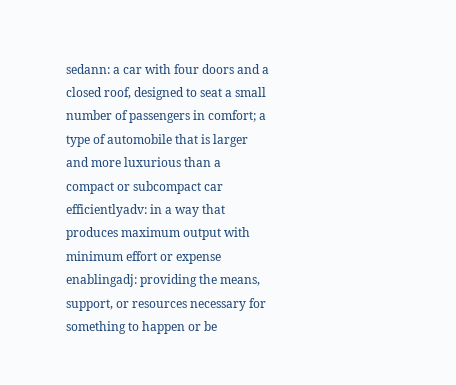sedann: a car with four doors and a closed roof, designed to seat a small number of passengers in comfort; a type of automobile that is larger and more luxurious than a compact or subcompact car
efficientlyadv: in a way that produces maximum output with minimum effort or expense
enablingadj: providing the means, support, or resources necessary for something to happen or be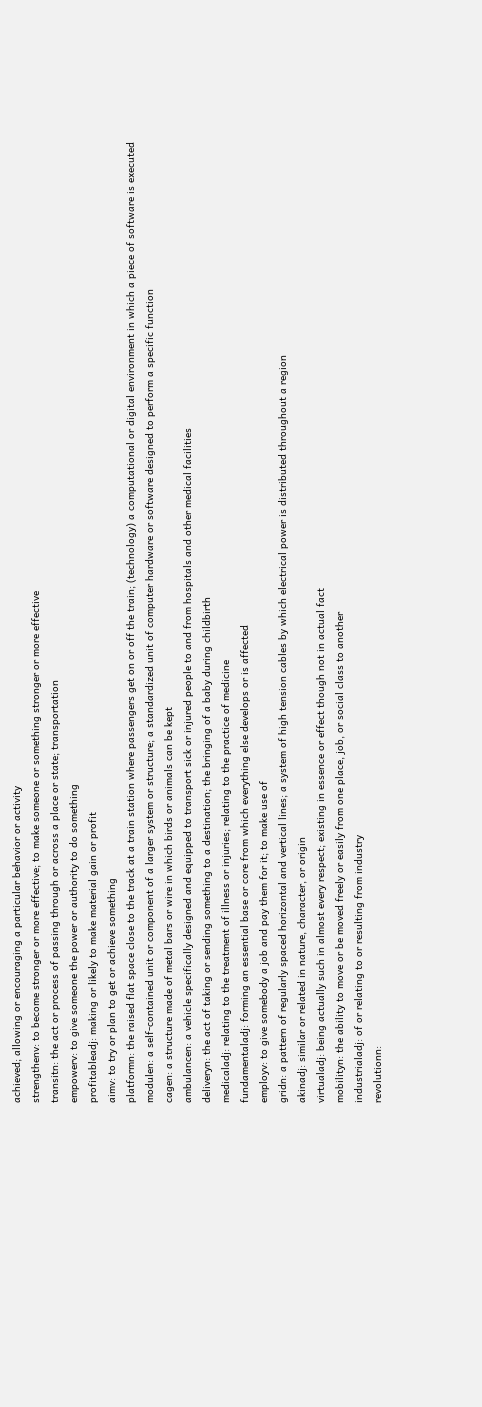achieved; allowing or encouraging a particular behavior or activity
strengthenv: to become stronger or more effective; to make someone or something stronger or more effective
transitn: the act or process of passing through or across a place or state; transportation
empowerv: to give someone the power or authority to do something
profitableadj: making or likely to make material gain or profit
aimv: to try or plan to get or achieve something
platformn: the raised flat space close to the track at a train station where passengers get on or off the train; (technology) a computational or digital environment in which a piece of software is executed
modulen: a self-contained unit or component of a larger system or structure; a standardized unit of computer hardware or software designed to perform a specific function
cagen: a structure made of metal bars or wire in which birds or animals can be kept
ambulancen: a vehicle specifically designed and equipped to transport sick or injured people to and from hospitals and other medical facilities
deliveryn: the act of taking or sending something to a destination; the bringing of a baby during childbirth
medicaladj: relating to the treatment of illness or injuries; relating to the practice of medicine
fundamentaladj: forming an essential base or core from which everything else develops or is affected
employv: to give somebody a job and pay them for it; to make use of
gridn: a pattern of regularly spaced horizontal and vertical lines; a system of high tension cables by which electrical power is distributed throughout a region
akinadj: similar or related in nature, character, or origin
virtualadj: being actually such in almost every respect; existing in essence or effect though not in actual fact
mobilityn: the ability to move or be moved freely or easily from one place, job, or social class to another
industrialadj: of or relating to or resulting from industry
revolutionn: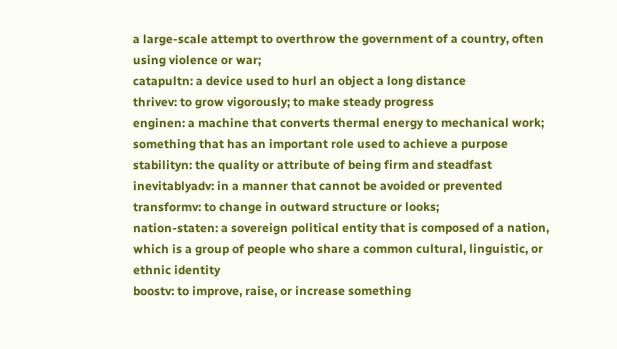a large-scale attempt to overthrow the government of a country, often using violence or war;
catapultn: a device used to hurl an object a long distance
thrivev: to grow vigorously; to make steady progress
enginen: a machine that converts thermal energy to mechanical work; something that has an important role used to achieve a purpose
stabilityn: the quality or attribute of being firm and steadfast
inevitablyadv: in a manner that cannot be avoided or prevented
transformv: to change in outward structure or looks;
nation-staten: a sovereign political entity that is composed of a nation, which is a group of people who share a common cultural, linguistic, or ethnic identity
boostv: to improve, raise, or increase something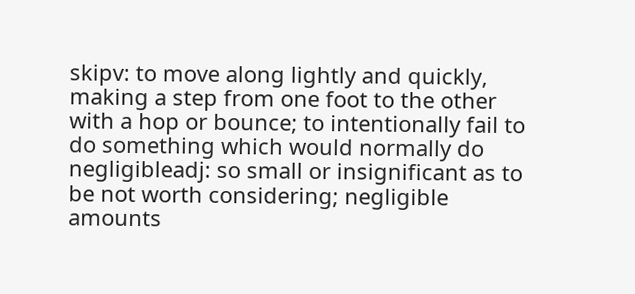skipv: to move along lightly and quickly, making a step from one foot to the other with a hop or bounce; to intentionally fail to do something which would normally do
negligibleadj: so small or insignificant as to be not worth considering; negligible amounts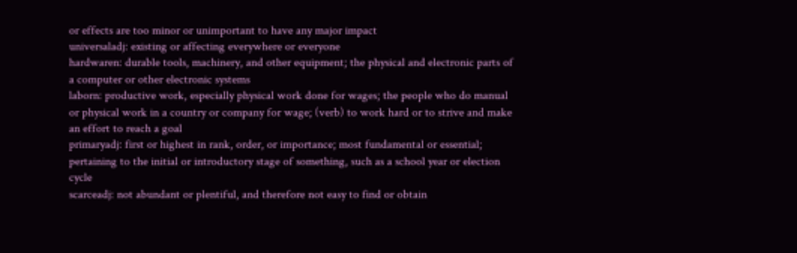or effects are too minor or unimportant to have any major impact
universaladj: existing or affecting everywhere or everyone
hardwaren: durable tools, machinery, and other equipment; the physical and electronic parts of a computer or other electronic systems
laborn: productive work, especially physical work done for wages; the people who do manual or physical work in a country or company for wage; (verb) to work hard or to strive and make an effort to reach a goal
primaryadj: first or highest in rank, order, or importance; most fundamental or essential; pertaining to the initial or introductory stage of something, such as a school year or election cycle
scarceadj: not abundant or plentiful, and therefore not easy to find or obtain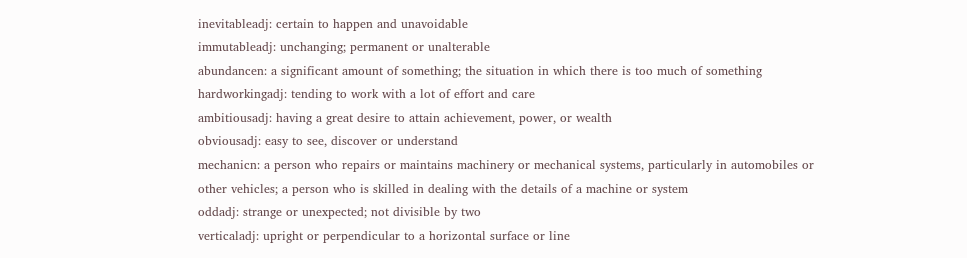inevitableadj: certain to happen and unavoidable
immutableadj: unchanging; permanent or unalterable
abundancen: a significant amount of something; the situation in which there is too much of something
hardworkingadj: tending to work with a lot of effort and care
ambitiousadj: having a great desire to attain achievement, power, or wealth
obviousadj: easy to see, discover or understand
mechanicn: a person who repairs or maintains machinery or mechanical systems, particularly in automobiles or other vehicles; a person who is skilled in dealing with the details of a machine or system
oddadj: strange or unexpected; not divisible by two
verticaladj: upright or perpendicular to a horizontal surface or line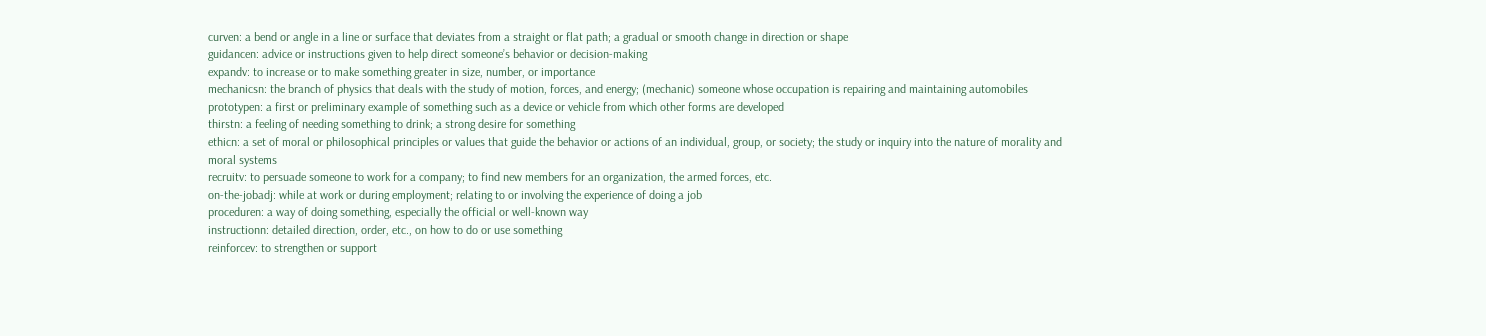curven: a bend or angle in a line or surface that deviates from a straight or flat path; a gradual or smooth change in direction or shape
guidancen: advice or instructions given to help direct someone’s behavior or decision-making
expandv: to increase or to make something greater in size, number, or importance
mechanicsn: the branch of physics that deals with the study of motion, forces, and energy; (mechanic) someone whose occupation is repairing and maintaining automobiles
prototypen: a first or preliminary example of something such as a device or vehicle from which other forms are developed
thirstn: a feeling of needing something to drink; a strong desire for something
ethicn: a set of moral or philosophical principles or values that guide the behavior or actions of an individual, group, or society; the study or inquiry into the nature of morality and moral systems
recruitv: to persuade someone to work for a company; to find new members for an organization, the armed forces, etc.
on-the-jobadj: while at work or during employment; relating to or involving the experience of doing a job
proceduren: a way of doing something, especially the official or well-known way
instructionn: detailed direction, order, etc., on how to do or use something
reinforcev: to strengthen or support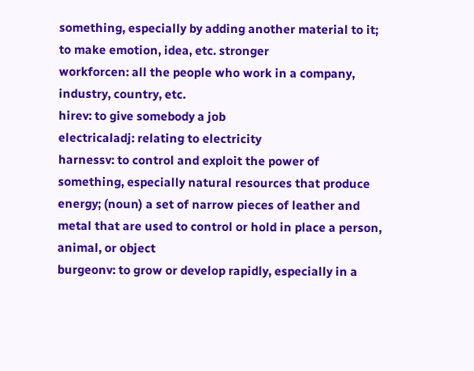something, especially by adding another material to it; to make emotion, idea, etc. stronger
workforcen: all the people who work in a company, industry, country, etc.
hirev: to give somebody a job
electricaladj: relating to electricity
harnessv: to control and exploit the power of something, especially natural resources that produce energy; (noun) a set of narrow pieces of leather and metal that are used to control or hold in place a person, animal, or object
burgeonv: to grow or develop rapidly, especially in a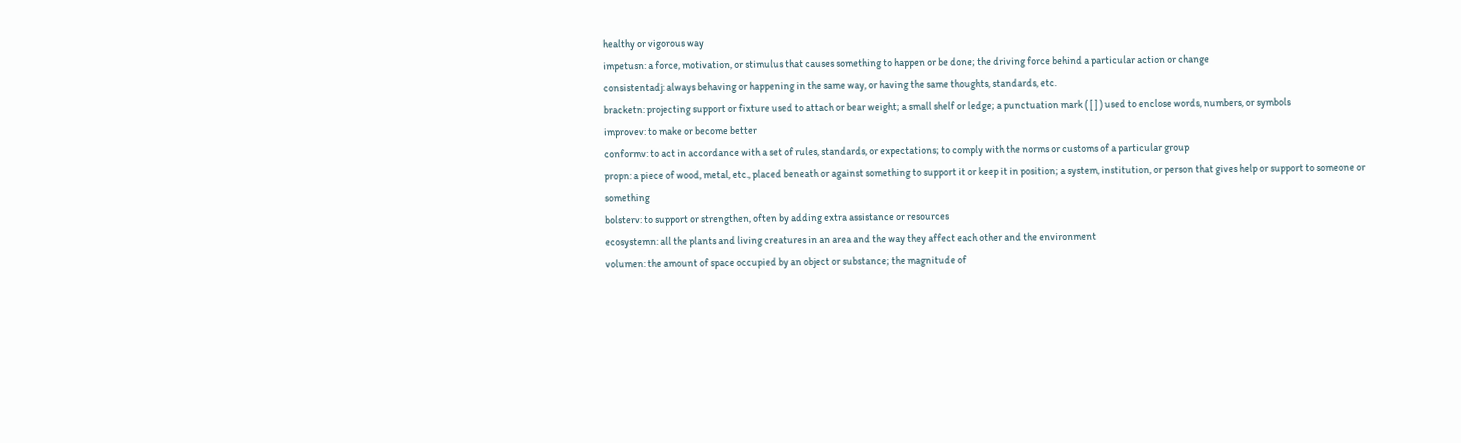healthy or vigorous way
impetusn: a force, motivation, or stimulus that causes something to happen or be done; the driving force behind a particular action or change
consistentadj: always behaving or happening in the same way, or having the same thoughts, standards, etc.
bracketn: projecting support or fixture used to attach or bear weight; a small shelf or ledge; a punctuation mark ( [ ] ) used to enclose words, numbers, or symbols
improvev: to make or become better
conformv: to act in accordance with a set of rules, standards, or expectations; to comply with the norms or customs of a particular group
propn: a piece of wood, metal, etc., placed beneath or against something to support it or keep it in position; a system, institution, or person that gives help or support to someone or something
bolsterv: to support or strengthen, often by adding extra assistance or resources
ecosystemn: all the plants and living creatures in an area and the way they affect each other and the environment
volumen: the amount of space occupied by an object or substance; the magnitude of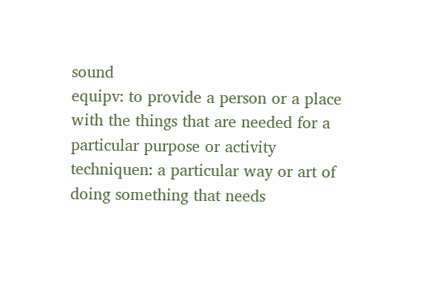sound
equipv: to provide a person or a place with the things that are needed for a particular purpose or activity
techniquen: a particular way or art of doing something that needs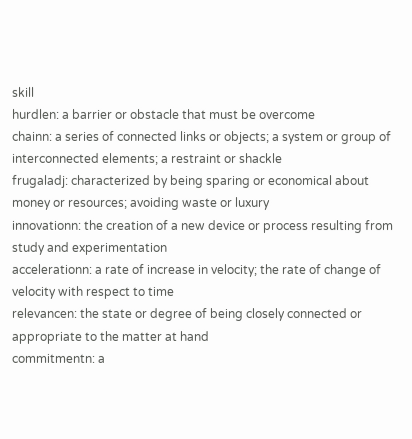skill
hurdlen: a barrier or obstacle that must be overcome
chainn: a series of connected links or objects; a system or group of interconnected elements; a restraint or shackle
frugaladj: characterized by being sparing or economical about money or resources; avoiding waste or luxury
innovationn: the creation of a new device or process resulting from study and experimentation
accelerationn: a rate of increase in velocity; the rate of change of velocity with respect to time
relevancen: the state or degree of being closely connected or appropriate to the matter at hand
commitmentn: a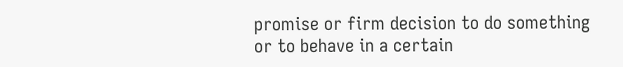promise or firm decision to do something or to behave in a certain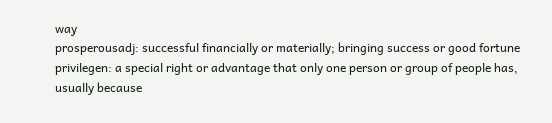way
prosperousadj: successful financially or materially; bringing success or good fortune
privilegen: a special right or advantage that only one person or group of people has, usually because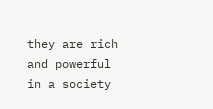they are rich and powerful in a society